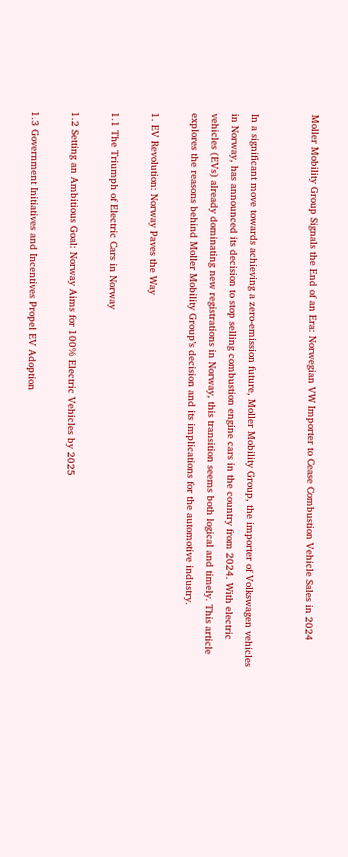Moller Mobility Group Signals the End of an Era: Norwegian VW Importer to Cease Combustion Vehicle Sales in 2024


In a significant move towards achieving a zero-emission future, Moller Mobility Group, the importer of Volkswagen vehicles in Norway, has announced its decision to stop selling combustion engine cars in the country from 2024. With electric vehicles (EVs) already dominating new registrations in Norway, this transition seems both logical and timely. This article explores the reasons behind Moller Mobility Group’s decision and its implications for the automotive industry.

1. EV Revolution: Norway Paves the Way

1.1 The Triumph of Electric Cars in Norway

1.2 Setting an Ambitious Goal: Norway Aims for 100% Electric Vehicles by 2025

1.3 Government Initiatives and Incentives Propel EV Adoption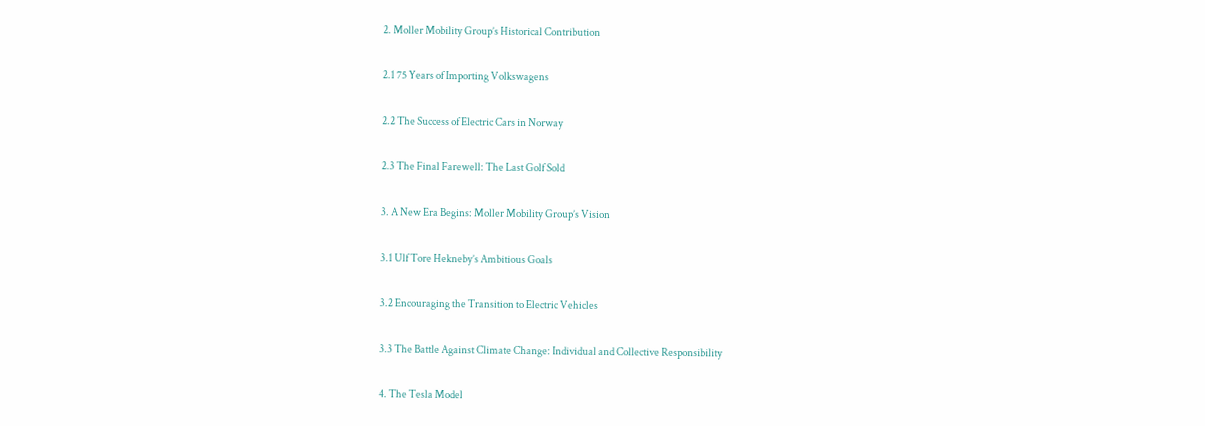2. Moller Mobility Group’s Historical Contribution

2.1 75 Years of Importing Volkswagens

2.2 The Success of Electric Cars in Norway

2.3 The Final Farewell: The Last Golf Sold

3. A New Era Begins: Moller Mobility Group’s Vision

3.1 Ulf Tore Hekneby’s Ambitious Goals

3.2 Encouraging the Transition to Electric Vehicles

3.3 The Battle Against Climate Change: Individual and Collective Responsibility

4. The Tesla Model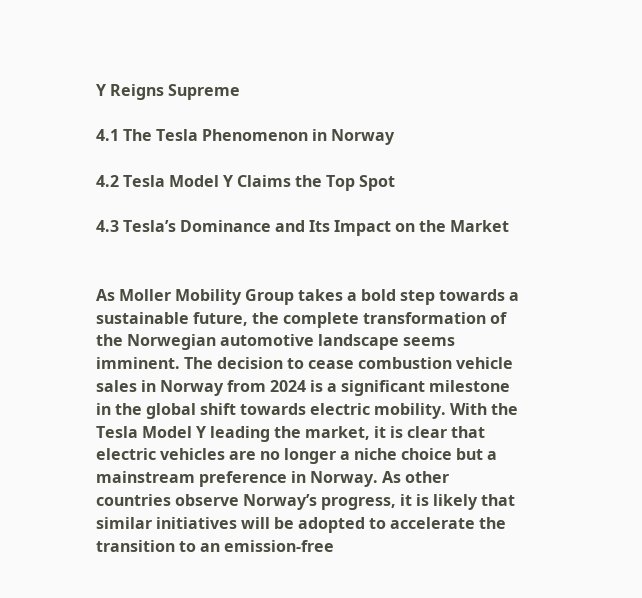Y Reigns Supreme

4.1 The Tesla Phenomenon in Norway

4.2 Tesla Model Y Claims the Top Spot

4.3 Tesla’s Dominance and Its Impact on the Market


As Moller Mobility Group takes a bold step towards a sustainable future, the complete transformation of the Norwegian automotive landscape seems imminent. The decision to cease combustion vehicle sales in Norway from 2024 is a significant milestone in the global shift towards electric mobility. With the Tesla Model Y leading the market, it is clear that electric vehicles are no longer a niche choice but a mainstream preference in Norway. As other countries observe Norway’s progress, it is likely that similar initiatives will be adopted to accelerate the transition to an emission-free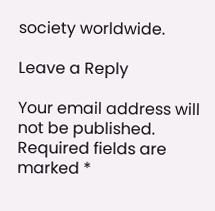society worldwide.

Leave a Reply

Your email address will not be published. Required fields are marked *